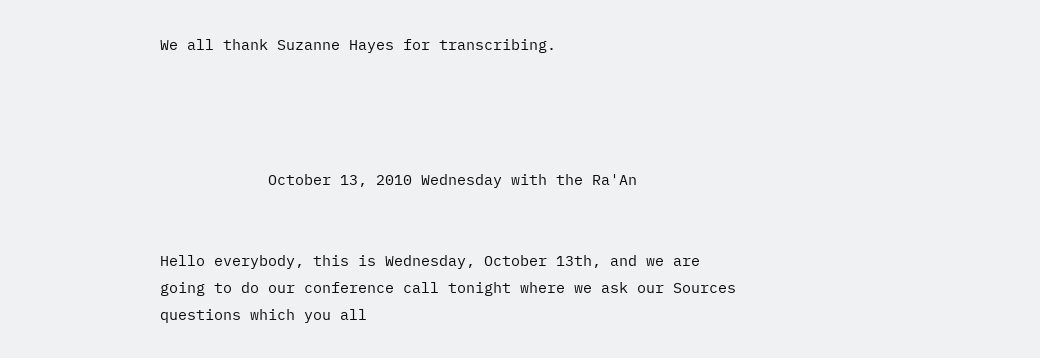We all thank Suzanne Hayes for transcribing.




            October 13, 2010 Wednesday with the Ra'An


Hello everybody, this is Wednesday, October 13th, and we are going to do our conference call tonight where we ask our Sources questions which you all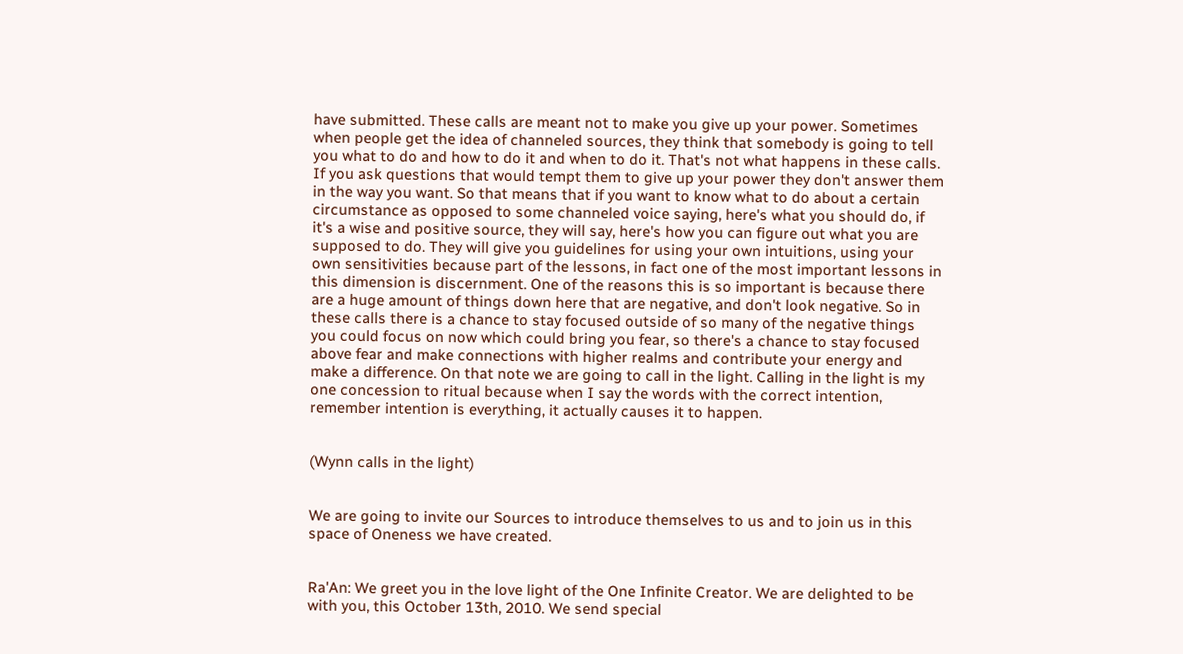have submitted. These calls are meant not to make you give up your power. Sometimes when people get the idea of channeled sources, they think that somebody is going to tell you what to do and how to do it and when to do it. That's not what happens in these calls. If you ask questions that would tempt them to give up your power they don't answer them in the way you want. So that means that if you want to know what to do about a certain circumstance as opposed to some channeled voice saying, here's what you should do, if it's a wise and positive source, they will say, here's how you can figure out what you are supposed to do. They will give you guidelines for using your own intuitions, using your own sensitivities because part of the lessons, in fact one of the most important lessons in this dimension is discernment. One of the reasons this is so important is because there are a huge amount of things down here that are negative, and don't look negative. So in these calls there is a chance to stay focused outside of so many of the negative things you could focus on now which could bring you fear, so there's a chance to stay focused above fear and make connections with higher realms and contribute your energy and make a difference. On that note we are going to call in the light. Calling in the light is my one concession to ritual because when I say the words with the correct intention, remember intention is everything, it actually causes it to happen.


(Wynn calls in the light)


We are going to invite our Sources to introduce themselves to us and to join us in this space of Oneness we have created.


Ra'An: We greet you in the love light of the One Infinite Creator. We are delighted to be with you, this October 13th, 2010. We send special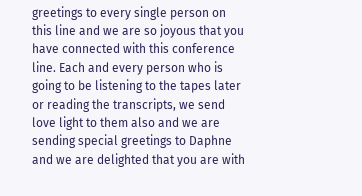greetings to every single person on this line and we are so joyous that you have connected with this conference line. Each and every person who is going to be listening to the tapes later or reading the transcripts, we send love light to them also and we are sending special greetings to Daphne and we are delighted that you are with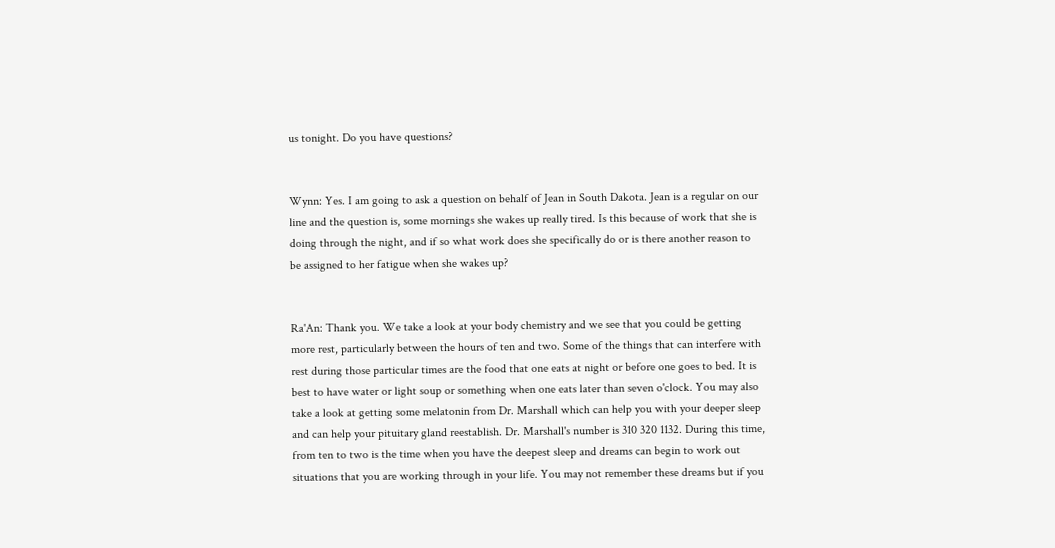us tonight. Do you have questions?


Wynn: Yes. I am going to ask a question on behalf of Jean in South Dakota. Jean is a regular on our line and the question is, some mornings she wakes up really tired. Is this because of work that she is doing through the night, and if so what work does she specifically do or is there another reason to be assigned to her fatigue when she wakes up?


Ra'An: Thank you. We take a look at your body chemistry and we see that you could be getting more rest, particularly between the hours of ten and two. Some of the things that can interfere with rest during those particular times are the food that one eats at night or before one goes to bed. It is best to have water or light soup or something when one eats later than seven o'clock. You may also take a look at getting some melatonin from Dr. Marshall which can help you with your deeper sleep and can help your pituitary gland reestablish. Dr. Marshall's number is 310 320 1132. During this time, from ten to two is the time when you have the deepest sleep and dreams can begin to work out situations that you are working through in your life. You may not remember these dreams but if you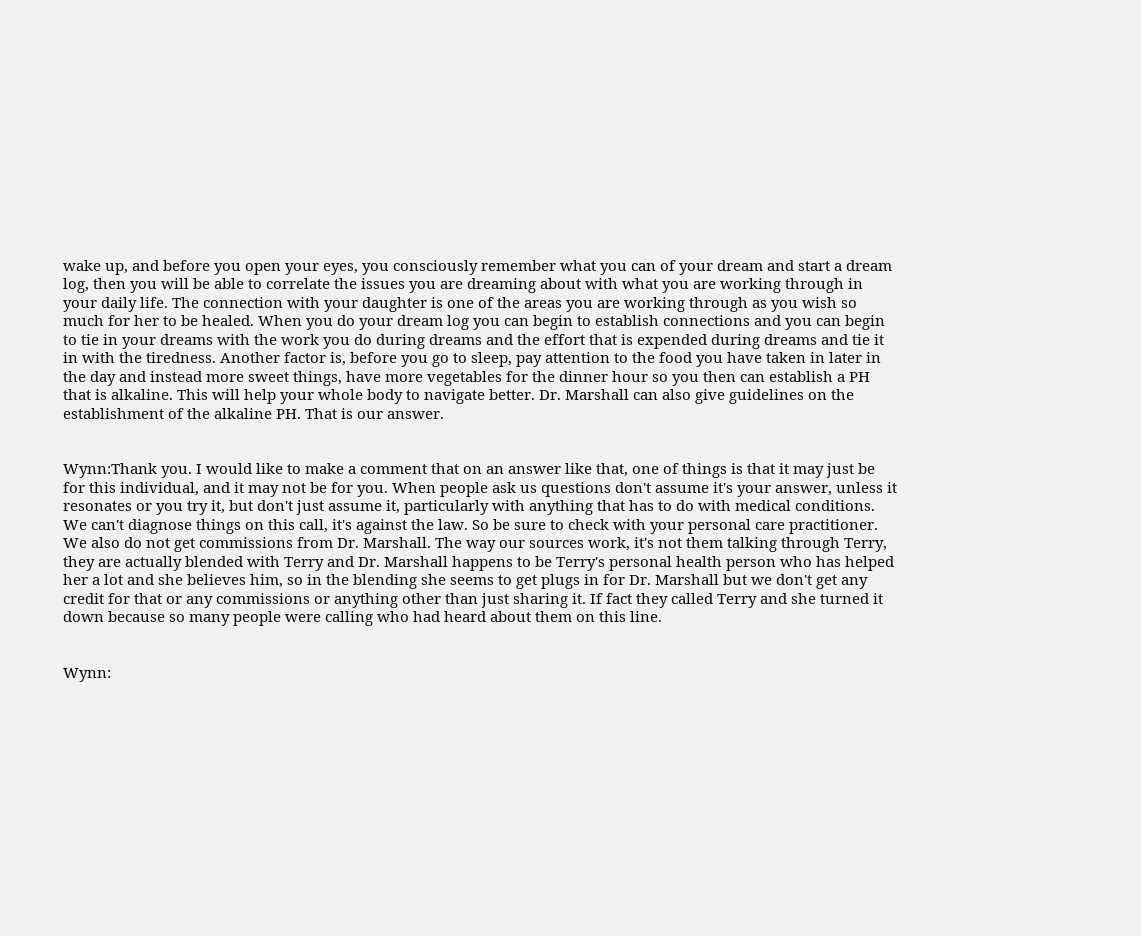wake up, and before you open your eyes, you consciously remember what you can of your dream and start a dream log, then you will be able to correlate the issues you are dreaming about with what you are working through in your daily life. The connection with your daughter is one of the areas you are working through as you wish so much for her to be healed. When you do your dream log you can begin to establish connections and you can begin to tie in your dreams with the work you do during dreams and the effort that is expended during dreams and tie it in with the tiredness. Another factor is, before you go to sleep, pay attention to the food you have taken in later in the day and instead more sweet things, have more vegetables for the dinner hour so you then can establish a PH that is alkaline. This will help your whole body to navigate better. Dr. Marshall can also give guidelines on the establishment of the alkaline PH. That is our answer.


Wynn:Thank you. I would like to make a comment that on an answer like that, one of things is that it may just be for this individual, and it may not be for you. When people ask us questions don't assume it's your answer, unless it resonates or you try it, but don't just assume it, particularly with anything that has to do with medical conditions. We can't diagnose things on this call, it's against the law. So be sure to check with your personal care practitioner. We also do not get commissions from Dr. Marshall. The way our sources work, it's not them talking through Terry, they are actually blended with Terry and Dr. Marshall happens to be Terry's personal health person who has helped her a lot and she believes him, so in the blending she seems to get plugs in for Dr. Marshall but we don't get any credit for that or any commissions or anything other than just sharing it. If fact they called Terry and she turned it down because so many people were calling who had heard about them on this line.


Wynn: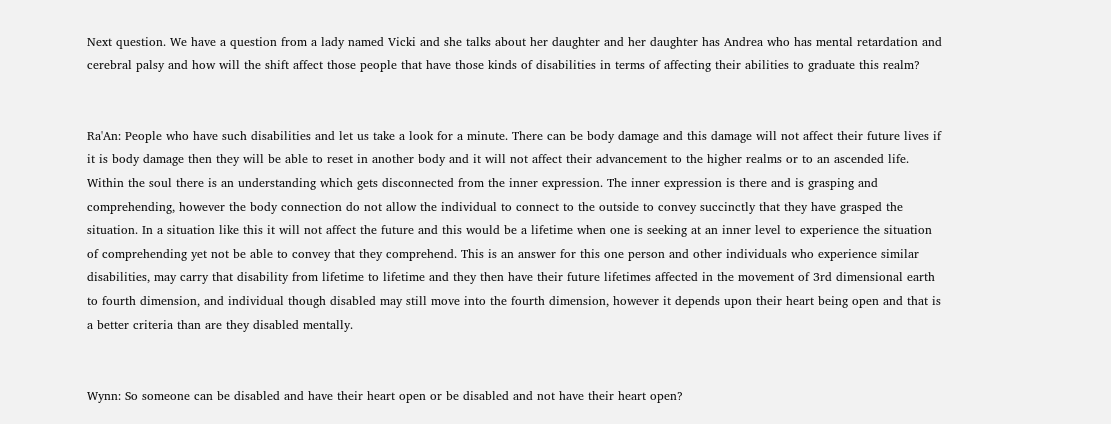Next question. We have a question from a lady named Vicki and she talks about her daughter and her daughter has Andrea who has mental retardation and cerebral palsy and how will the shift affect those people that have those kinds of disabilities in terms of affecting their abilities to graduate this realm?


Ra'An: People who have such disabilities and let us take a look for a minute. There can be body damage and this damage will not affect their future lives if it is body damage then they will be able to reset in another body and it will not affect their advancement to the higher realms or to an ascended life. Within the soul there is an understanding which gets disconnected from the inner expression. The inner expression is there and is grasping and comprehending, however the body connection do not allow the individual to connect to the outside to convey succinctly that they have grasped the situation. In a situation like this it will not affect the future and this would be a lifetime when one is seeking at an inner level to experience the situation of comprehending yet not be able to convey that they comprehend. This is an answer for this one person and other individuals who experience similar disabilities, may carry that disability from lifetime to lifetime and they then have their future lifetimes affected in the movement of 3rd dimensional earth to fourth dimension, and individual though disabled may still move into the fourth dimension, however it depends upon their heart being open and that is a better criteria than are they disabled mentally.


Wynn: So someone can be disabled and have their heart open or be disabled and not have their heart open?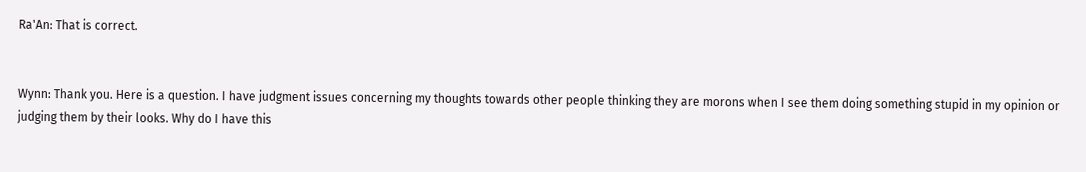Ra'An: That is correct.


Wynn: Thank you. Here is a question. I have judgment issues concerning my thoughts towards other people thinking they are morons when I see them doing something stupid in my opinion or judging them by their looks. Why do I have this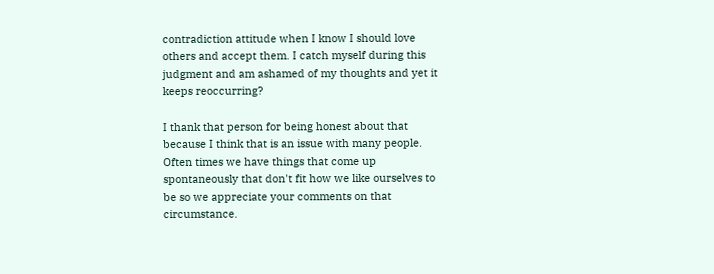contradiction attitude when I know I should love others and accept them. I catch myself during this judgment and am ashamed of my thoughts and yet it keeps reoccurring?

I thank that person for being honest about that because I think that is an issue with many people. Often times we have things that come up spontaneously that don't fit how we like ourselves to be so we appreciate your comments on that circumstance.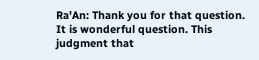Ra'An: Thank you for that question. It is wonderful question. This judgment that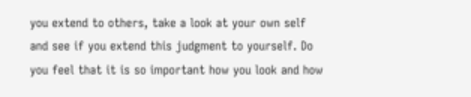you extend to others, take a look at your own self and see if you extend this judgment to yourself. Do you feel that it is so important how you look and how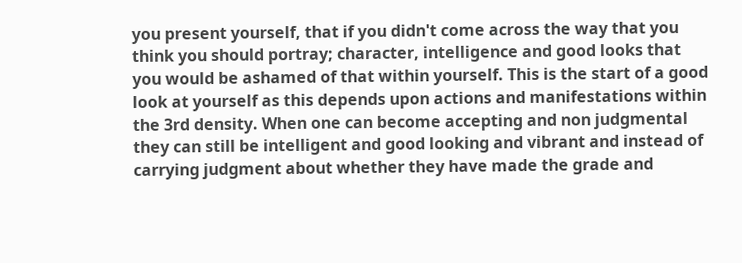you present yourself, that if you didn't come across the way that you think you should portray; character, intelligence and good looks that you would be ashamed of that within yourself. This is the start of a good look at yourself as this depends upon actions and manifestations within the 3rd density. When one can become accepting and non judgmental they can still be intelligent and good looking and vibrant and instead of carrying judgment about whether they have made the grade and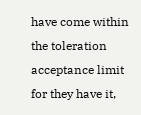have come within the toleration acceptance limit for they have it,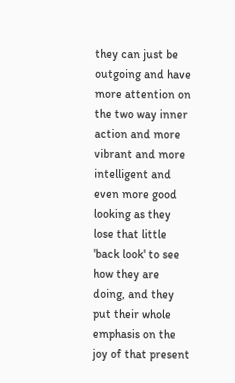they can just be outgoing and have more attention on the two way inner action and more vibrant and more intelligent and even more good looking as they lose that little 'back look' to see how they are doing, and they put their whole emphasis on the joy of that present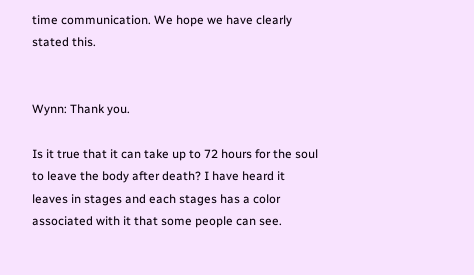time communication. We hope we have clearly stated this.


Wynn: Thank you.

Is it true that it can take up to 72 hours for the soul to leave the body after death? I have heard it leaves in stages and each stages has a color associated with it that some people can see.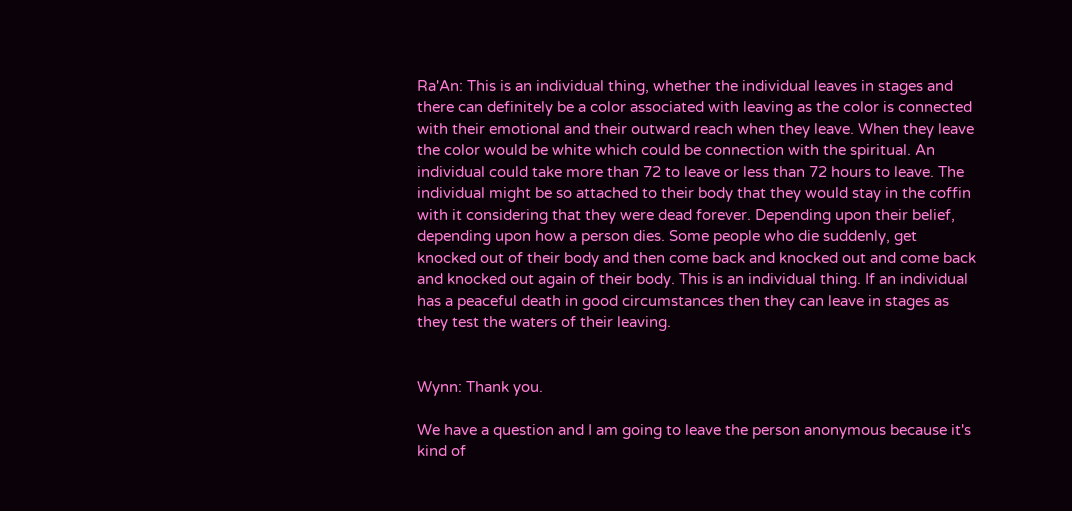Ra'An: This is an individual thing, whether the individual leaves in stages and there can definitely be a color associated with leaving as the color is connected with their emotional and their outward reach when they leave. When they leave the color would be white which could be connection with the spiritual. An individual could take more than 72 to leave or less than 72 hours to leave. The individual might be so attached to their body that they would stay in the coffin with it considering that they were dead forever. Depending upon their belief, depending upon how a person dies. Some people who die suddenly, get knocked out of their body and then come back and knocked out and come back and knocked out again of their body. This is an individual thing. If an individual has a peaceful death in good circumstances then they can leave in stages as they test the waters of their leaving.


Wynn: Thank you.

We have a question and I am going to leave the person anonymous because it's kind of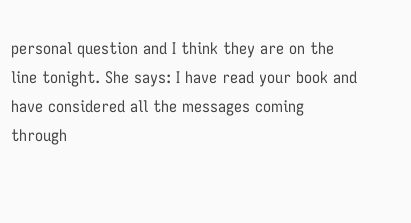personal question and I think they are on the line tonight. She says: I have read your book and have considered all the messages coming through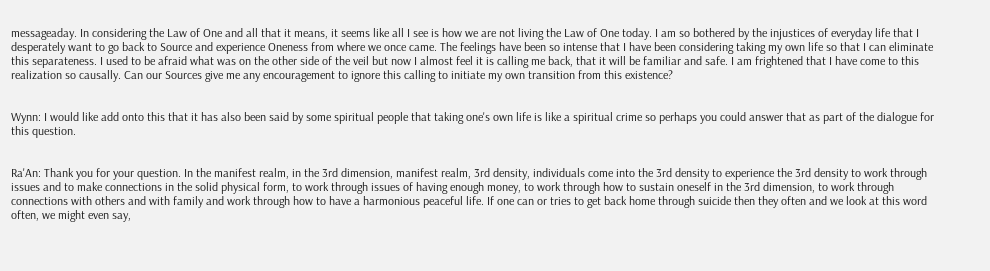messageaday. In considering the Law of One and all that it means, it seems like all I see is how we are not living the Law of One today. I am so bothered by the injustices of everyday life that I desperately want to go back to Source and experience Oneness from where we once came. The feelings have been so intense that I have been considering taking my own life so that I can eliminate this separateness. I used to be afraid what was on the other side of the veil but now I almost feel it is calling me back, that it will be familiar and safe. I am frightened that I have come to this realization so causally. Can our Sources give me any encouragement to ignore this calling to initiate my own transition from this existence?


Wynn: I would like add onto this that it has also been said by some spiritual people that taking one's own life is like a spiritual crime so perhaps you could answer that as part of the dialogue for this question.


Ra'An: Thank you for your question. In the manifest realm, in the 3rd dimension, manifest realm, 3rd density, individuals come into the 3rd density to experience the 3rd density to work through issues and to make connections in the solid physical form, to work through issues of having enough money, to work through how to sustain oneself in the 3rd dimension, to work through connections with others and with family and work through how to have a harmonious peaceful life. If one can or tries to get back home through suicide then they often and we look at this word often, we might even say,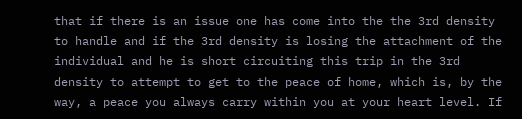that if there is an issue one has come into the the 3rd density to handle and if the 3rd density is losing the attachment of the individual and he is short circuiting this trip in the 3rd density to attempt to get to the peace of home, which is, by the way, a peace you always carry within you at your heart level. If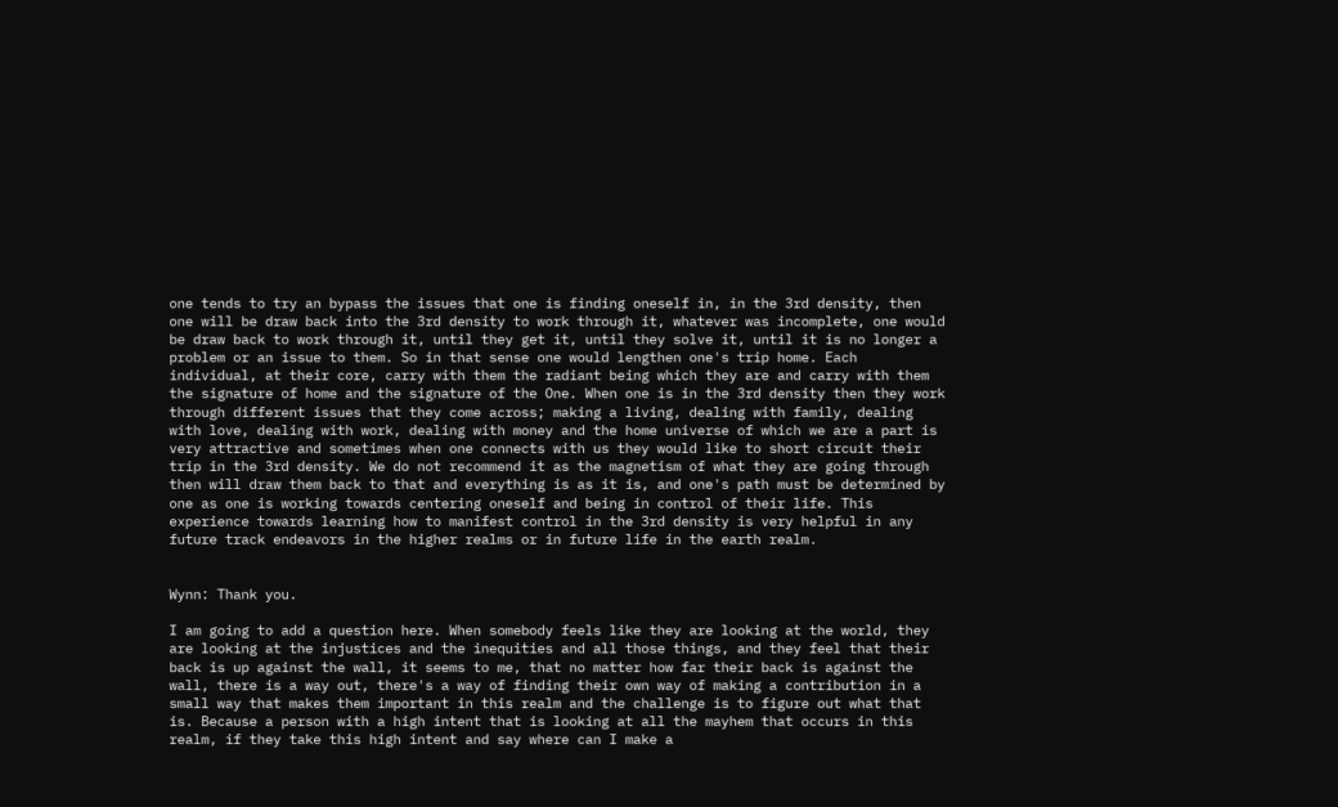one tends to try an bypass the issues that one is finding oneself in, in the 3rd density, then one will be draw back into the 3rd density to work through it, whatever was incomplete, one would be draw back to work through it, until they get it, until they solve it, until it is no longer a problem or an issue to them. So in that sense one would lengthen one's trip home. Each individual, at their core, carry with them the radiant being which they are and carry with them the signature of home and the signature of the One. When one is in the 3rd density then they work through different issues that they come across; making a living, dealing with family, dealing with love, dealing with work, dealing with money and the home universe of which we are a part is very attractive and sometimes when one connects with us they would like to short circuit their trip in the 3rd density. We do not recommend it as the magnetism of what they are going through then will draw them back to that and everything is as it is, and one's path must be determined by one as one is working towards centering oneself and being in control of their life. This experience towards learning how to manifest control in the 3rd density is very helpful in any future track endeavors in the higher realms or in future life in the earth realm.


Wynn: Thank you.

I am going to add a question here. When somebody feels like they are looking at the world, they are looking at the injustices and the inequities and all those things, and they feel that their back is up against the wall, it seems to me, that no matter how far their back is against the wall, there is a way out, there's a way of finding their own way of making a contribution in a small way that makes them important in this realm and the challenge is to figure out what that is. Because a person with a high intent that is looking at all the mayhem that occurs in this realm, if they take this high intent and say where can I make a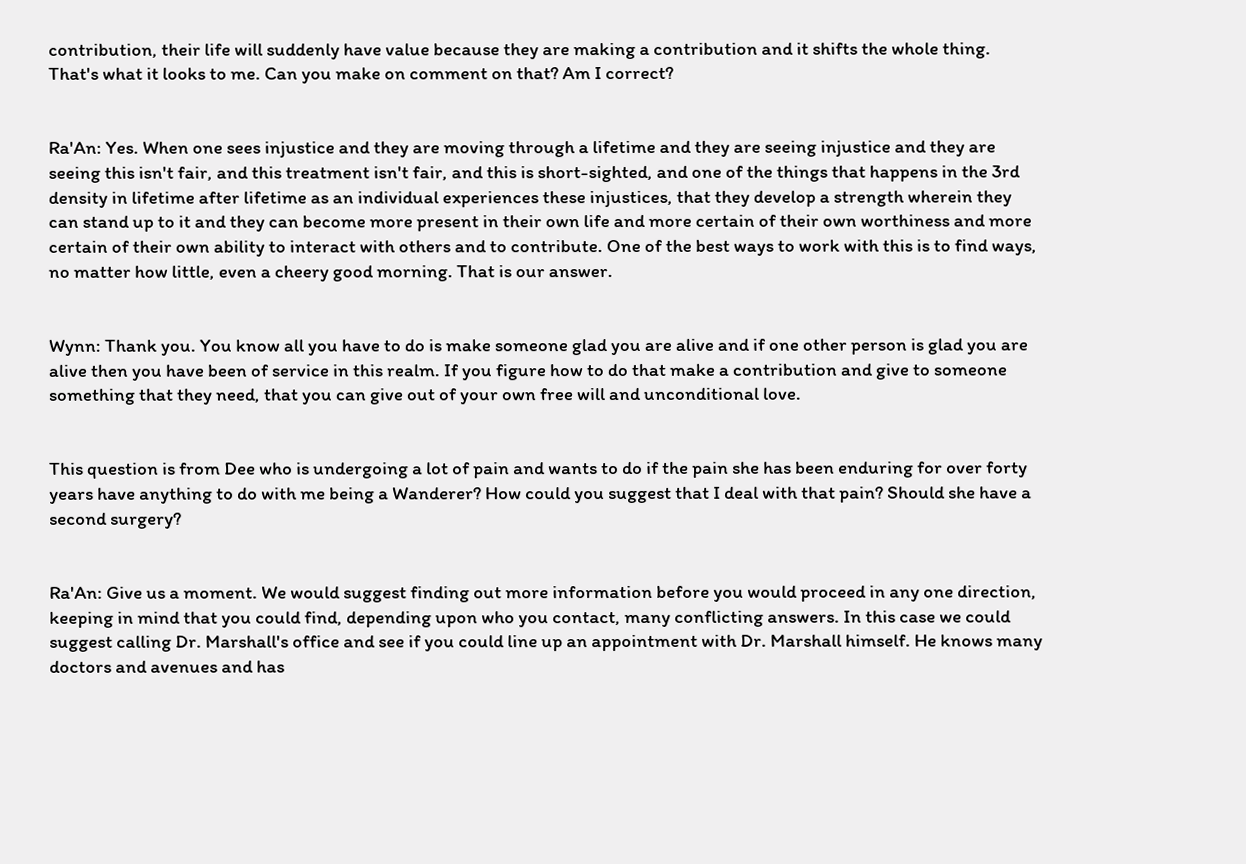contribution, their life will suddenly have value because they are making a contribution and it shifts the whole thing. That's what it looks to me. Can you make on comment on that? Am I correct?


Ra'An: Yes. When one sees injustice and they are moving through a lifetime and they are seeing injustice and they are seeing this isn't fair, and this treatment isn't fair, and this is short-sighted, and one of the things that happens in the 3rd density in lifetime after lifetime as an individual experiences these injustices, that they develop a strength wherein they can stand up to it and they can become more present in their own life and more certain of their own worthiness and more certain of their own ability to interact with others and to contribute. One of the best ways to work with this is to find ways, no matter how little, even a cheery good morning. That is our answer.


Wynn: Thank you. You know all you have to do is make someone glad you are alive and if one other person is glad you are alive then you have been of service in this realm. If you figure how to do that make a contribution and give to someone something that they need, that you can give out of your own free will and unconditional love.


This question is from Dee who is undergoing a lot of pain and wants to do if the pain she has been enduring for over forty years have anything to do with me being a Wanderer? How could you suggest that I deal with that pain? Should she have a second surgery?


Ra'An: Give us a moment. We would suggest finding out more information before you would proceed in any one direction, keeping in mind that you could find, depending upon who you contact, many conflicting answers. In this case we could suggest calling Dr. Marshall's office and see if you could line up an appointment with Dr. Marshall himself. He knows many doctors and avenues and has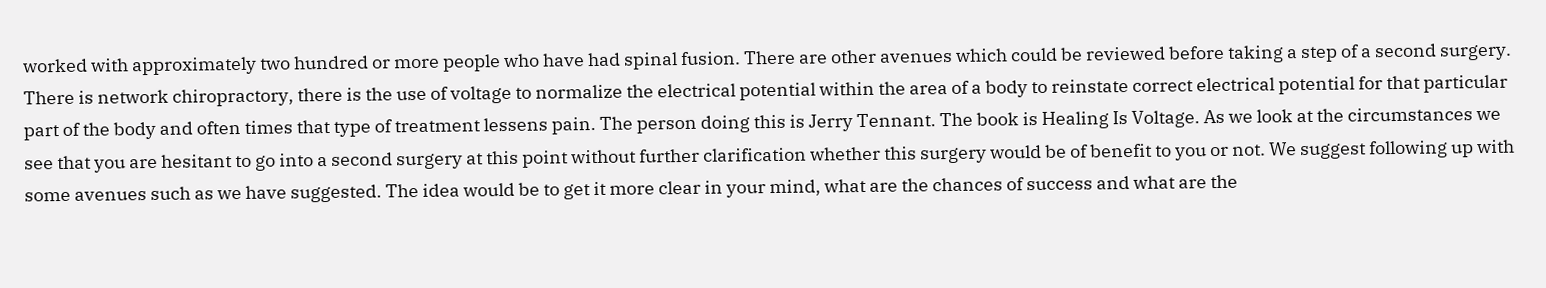worked with approximately two hundred or more people who have had spinal fusion. There are other avenues which could be reviewed before taking a step of a second surgery. There is network chiropractory, there is the use of voltage to normalize the electrical potential within the area of a body to reinstate correct electrical potential for that particular part of the body and often times that type of treatment lessens pain. The person doing this is Jerry Tennant. The book is Healing Is Voltage. As we look at the circumstances we see that you are hesitant to go into a second surgery at this point without further clarification whether this surgery would be of benefit to you or not. We suggest following up with some avenues such as we have suggested. The idea would be to get it more clear in your mind, what are the chances of success and what are the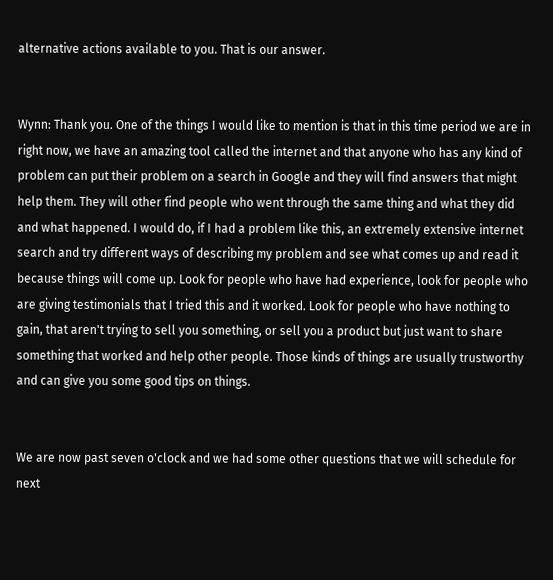alternative actions available to you. That is our answer.


Wynn: Thank you. One of the things I would like to mention is that in this time period we are in right now, we have an amazing tool called the internet and that anyone who has any kind of problem can put their problem on a search in Google and they will find answers that might help them. They will other find people who went through the same thing and what they did and what happened. I would do, if I had a problem like this, an extremely extensive internet search and try different ways of describing my problem and see what comes up and read it because things will come up. Look for people who have had experience, look for people who are giving testimonials that I tried this and it worked. Look for people who have nothing to gain, that aren't trying to sell you something, or sell you a product but just want to share something that worked and help other people. Those kinds of things are usually trustworthy and can give you some good tips on things.


We are now past seven o'clock and we had some other questions that we will schedule for next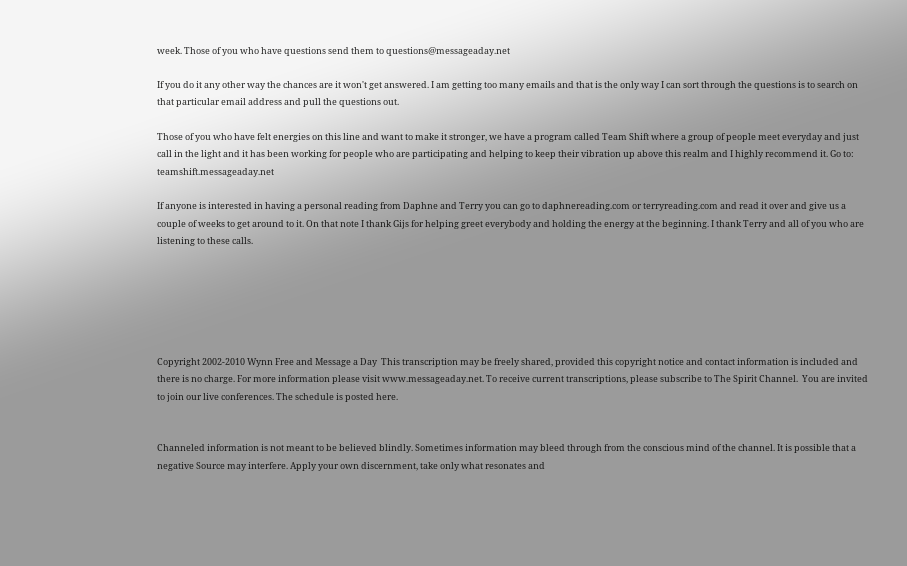week. Those of you who have questions send them to questions@messageaday.net

If you do it any other way the chances are it won't get answered. I am getting too many emails and that is the only way I can sort through the questions is to search on that particular email address and pull the questions out.

Those of you who have felt energies on this line and want to make it stronger, we have a program called Team Shift where a group of people meet everyday and just call in the light and it has been working for people who are participating and helping to keep their vibration up above this realm and I highly recommend it. Go to: teamshift.messageaday.net

If anyone is interested in having a personal reading from Daphne and Terry you can go to daphnereading.com or terryreading.com and read it over and give us a couple of weeks to get around to it. On that note I thank Gijs for helping greet everybody and holding the energy at the beginning. I thank Terry and all of you who are listening to these calls.






Copyright 2002-2010 Wynn Free and Message a Day  This transcription may be freely shared, provided this copyright notice and contact information is included and there is no charge. For more information please visit www.messageaday.net. To receive current transcriptions, please subscribe to The Spirit Channel.  You are invited to join our live conferences. The schedule is posted here.


Channeled information is not meant to be believed blindly. Sometimes information may bleed through from the conscious mind of the channel. It is possible that a negative Source may interfere. Apply your own discernment, take only what resonates and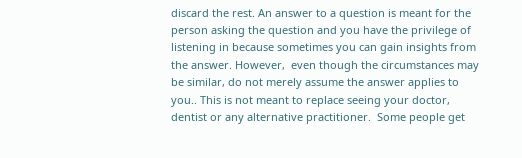discard the rest. An answer to a question is meant for the person asking the question and you have the privilege of listening in because sometimes you can gain insights from the answer. However,  even though the circumstances may be similar, do not merely assume the answer applies to you.. This is not meant to replace seeing your doctor, dentist or any alternative practitioner.  Some people get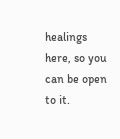healings here, so you can be open to it.